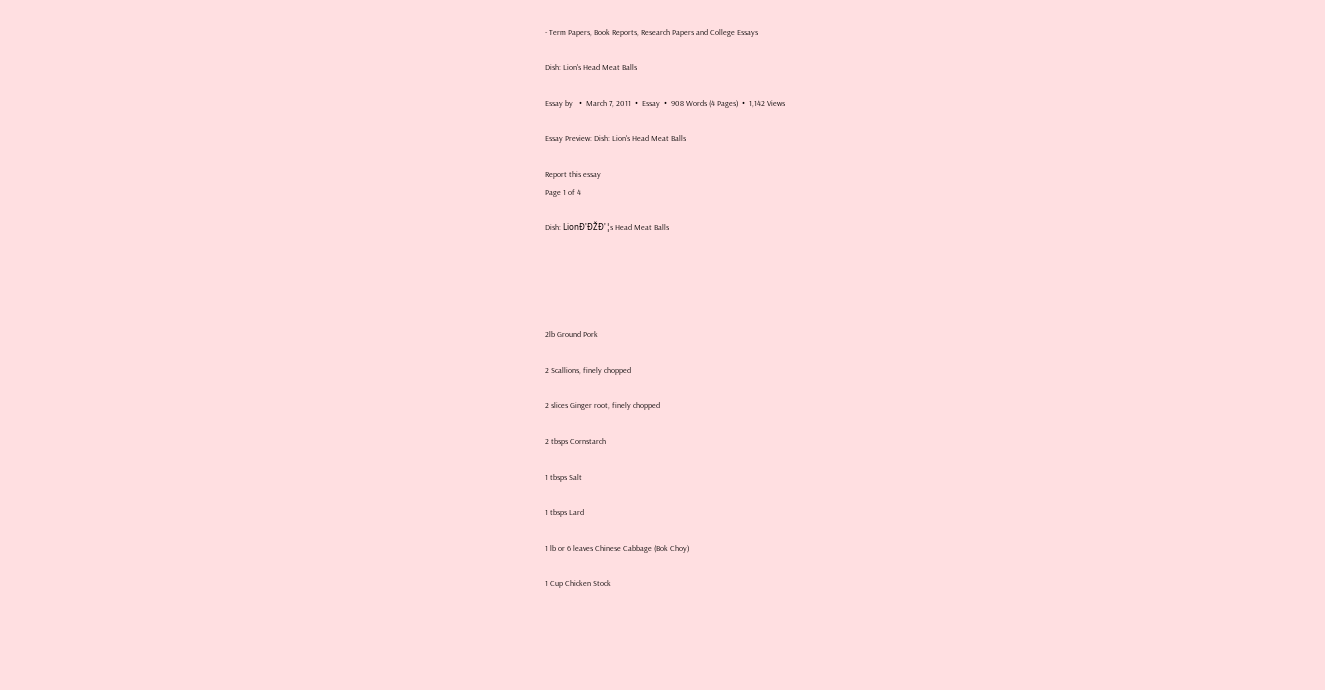- Term Papers, Book Reports, Research Papers and College Essays

Dish: Lion's Head Meat Balls

Essay by   •  March 7, 2011  •  Essay  •  908 Words (4 Pages)  •  1,142 Views

Essay Preview: Dish: Lion's Head Meat Balls

Report this essay
Page 1 of 4

Dish: LionÐ'ÐŽÐ'¦s Head Meat Balls





2lb Ground Pork

2 Scallions, finely chopped

2 slices Ginger root, finely chopped

2 tbsps Cornstarch

1 tbsps Salt

1 tbsps Lard

1 lb or 6 leaves Chinese Cabbage (Bok Choy)

1 Cup Chicken Stock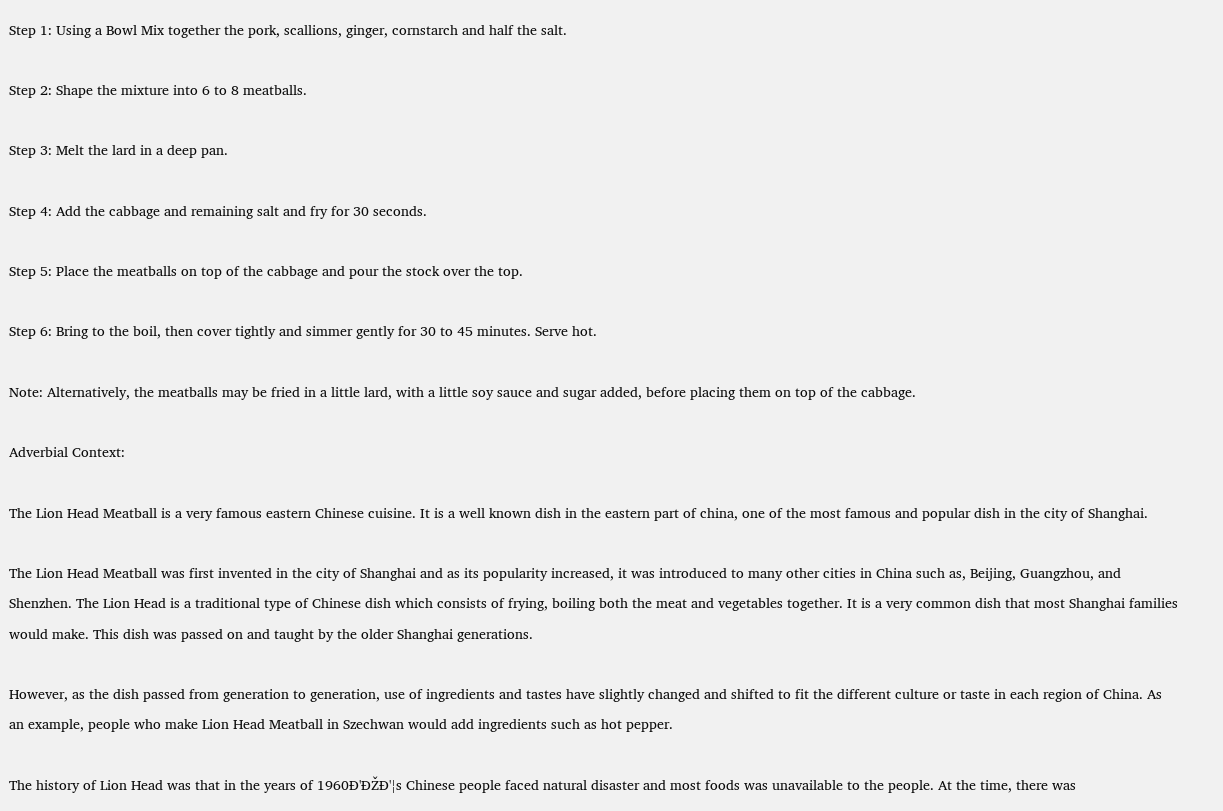Step 1: Using a Bowl Mix together the pork, scallions, ginger, cornstarch and half the salt.

Step 2: Shape the mixture into 6 to 8 meatballs.

Step 3: Melt the lard in a deep pan.

Step 4: Add the cabbage and remaining salt and fry for 30 seconds.

Step 5: Place the meatballs on top of the cabbage and pour the stock over the top.

Step 6: Bring to the boil, then cover tightly and simmer gently for 30 to 45 minutes. Serve hot.

Note: Alternatively, the meatballs may be fried in a little lard, with a little soy sauce and sugar added, before placing them on top of the cabbage.

Adverbial Context:

The Lion Head Meatball is a very famous eastern Chinese cuisine. It is a well known dish in the eastern part of china, one of the most famous and popular dish in the city of Shanghai.

The Lion Head Meatball was first invented in the city of Shanghai and as its popularity increased, it was introduced to many other cities in China such as, Beijing, Guangzhou, and Shenzhen. The Lion Head is a traditional type of Chinese dish which consists of frying, boiling both the meat and vegetables together. It is a very common dish that most Shanghai families would make. This dish was passed on and taught by the older Shanghai generations.

However, as the dish passed from generation to generation, use of ingredients and tastes have slightly changed and shifted to fit the different culture or taste in each region of China. As an example, people who make Lion Head Meatball in Szechwan would add ingredients such as hot pepper.

The history of Lion Head was that in the years of 1960Ð'ÐŽÐ'¦s Chinese people faced natural disaster and most foods was unavailable to the people. At the time, there was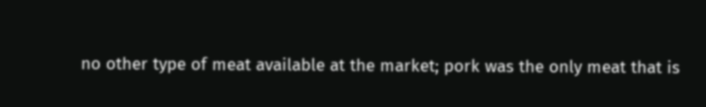no other type of meat available at the market; pork was the only meat that is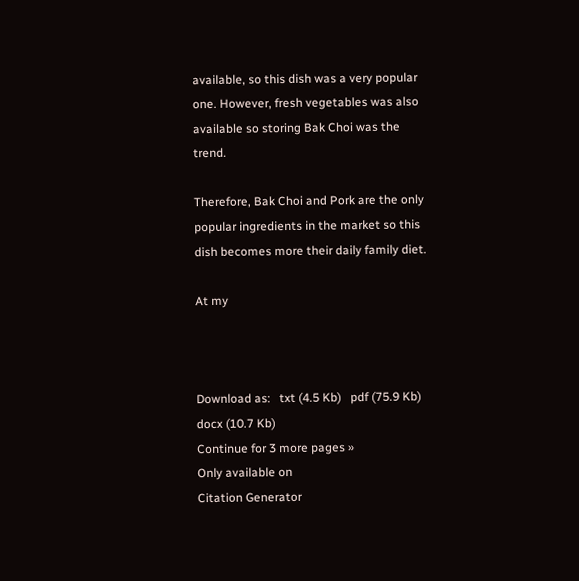available, so this dish was a very popular one. However, fresh vegetables was also available so storing Bak Choi was the trend.

Therefore, Bak Choi and Pork are the only popular ingredients in the market so this dish becomes more their daily family diet.

At my



Download as:   txt (4.5 Kb)   pdf (75.9 Kb)   docx (10.7 Kb)
Continue for 3 more pages »
Only available on
Citation Generator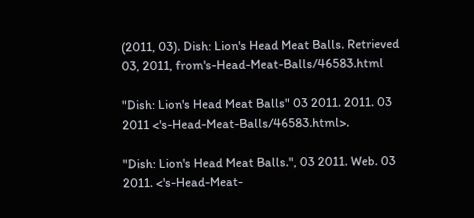(2011, 03). Dish: Lion's Head Meat Balls. Retrieved 03, 2011, from's-Head-Meat-Balls/46583.html

"Dish: Lion's Head Meat Balls" 03 2011. 2011. 03 2011 <'s-Head-Meat-Balls/46583.html>.

"Dish: Lion's Head Meat Balls.", 03 2011. Web. 03 2011. <'s-Head-Meat-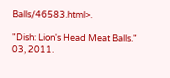Balls/46583.html>.

"Dish: Lion's Head Meat Balls." 03, 2011.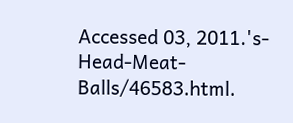Accessed 03, 2011.'s-Head-Meat-Balls/46583.html.